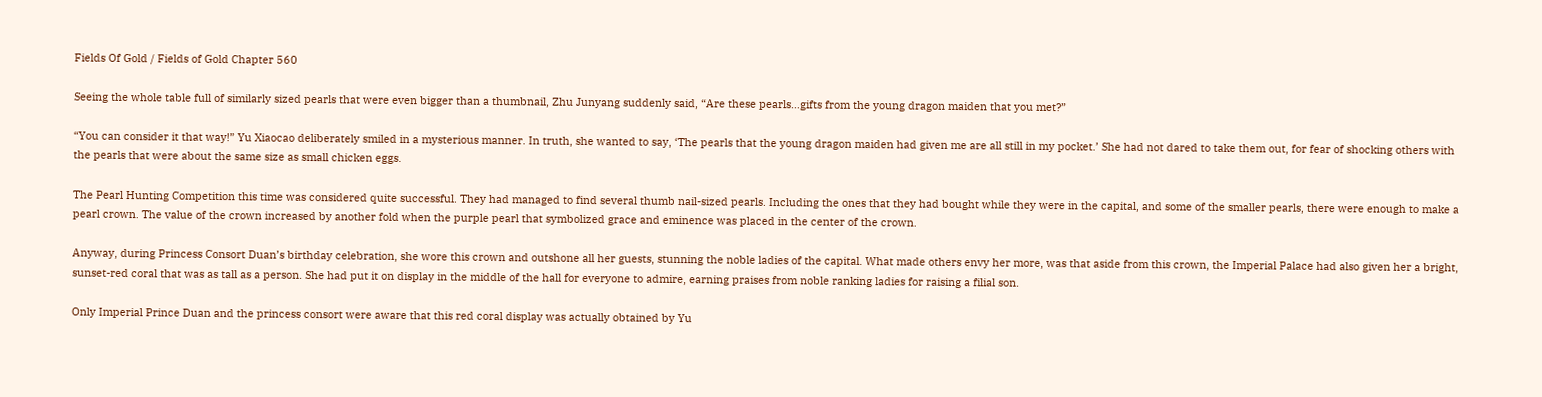Fields Of Gold / Fields of Gold Chapter 560

Seeing the whole table full of similarly sized pearls that were even bigger than a thumbnail, Zhu Junyang suddenly said, “Are these pearls…gifts from the young dragon maiden that you met?”

“You can consider it that way!” Yu Xiaocao deliberately smiled in a mysterious manner. In truth, she wanted to say, ‘The pearls that the young dragon maiden had given me are all still in my pocket.’ She had not dared to take them out, for fear of shocking others with the pearls that were about the same size as small chicken eggs.

The Pearl Hunting Competition this time was considered quite successful. They had managed to find several thumb nail-sized pearls. Including the ones that they had bought while they were in the capital, and some of the smaller pearls, there were enough to make a pearl crown. The value of the crown increased by another fold when the purple pearl that symbolized grace and eminence was placed in the center of the crown.

Anyway, during Princess Consort Duan’s birthday celebration, she wore this crown and outshone all her guests, stunning the noble ladies of the capital. What made others envy her more, was that aside from this crown, the Imperial Palace had also given her a bright, sunset-red coral that was as tall as a person. She had put it on display in the middle of the hall for everyone to admire, earning praises from noble ranking ladies for raising a filial son.

Only Imperial Prince Duan and the princess consort were aware that this red coral display was actually obtained by Yu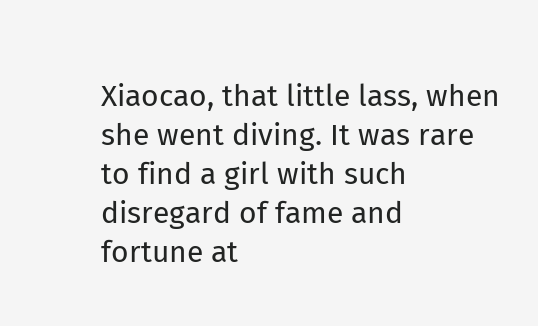Xiaocao, that little lass, when she went diving. It was rare to find a girl with such disregard of fame and fortune at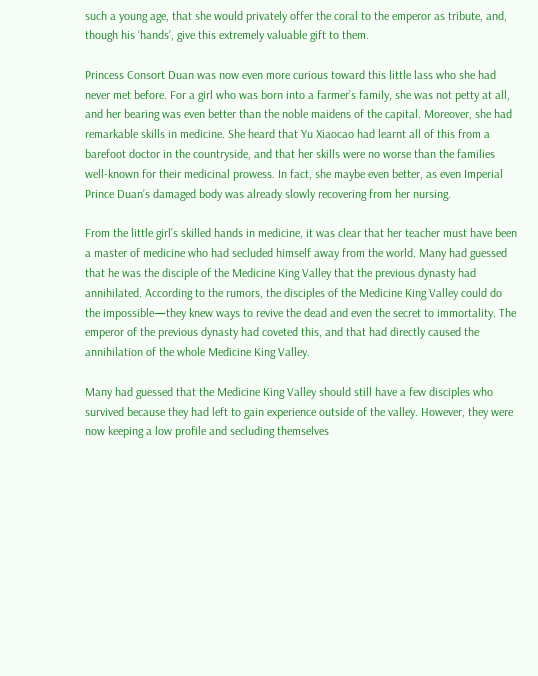such a young age, that she would privately offer the coral to the emperor as tribute, and, though his ‘hands’, give this extremely valuable gift to them.

Princess Consort Duan was now even more curious toward this little lass who she had never met before. For a girl who was born into a farmer’s family, she was not petty at all, and her bearing was even better than the noble maidens of the capital. Moreover, she had remarkable skills in medicine. She heard that Yu Xiaocao had learnt all of this from a barefoot doctor in the countryside, and that her skills were no worse than the families well-known for their medicinal prowess. In fact, she maybe even better, as even Imperial Prince Duan’s damaged body was already slowly recovering from her nursing.

From the little girl’s skilled hands in medicine, it was clear that her teacher must have been a master of medicine who had secluded himself away from the world. Many had guessed that he was the disciple of the Medicine King Valley that the previous dynasty had annihilated. According to the rumors, the disciples of the Medicine King Valley could do the impossible—they knew ways to revive the dead and even the secret to immortality. The emperor of the previous dynasty had coveted this, and that had directly caused the annihilation of the whole Medicine King Valley.

Many had guessed that the Medicine King Valley should still have a few disciples who survived because they had left to gain experience outside of the valley. However, they were now keeping a low profile and secluding themselves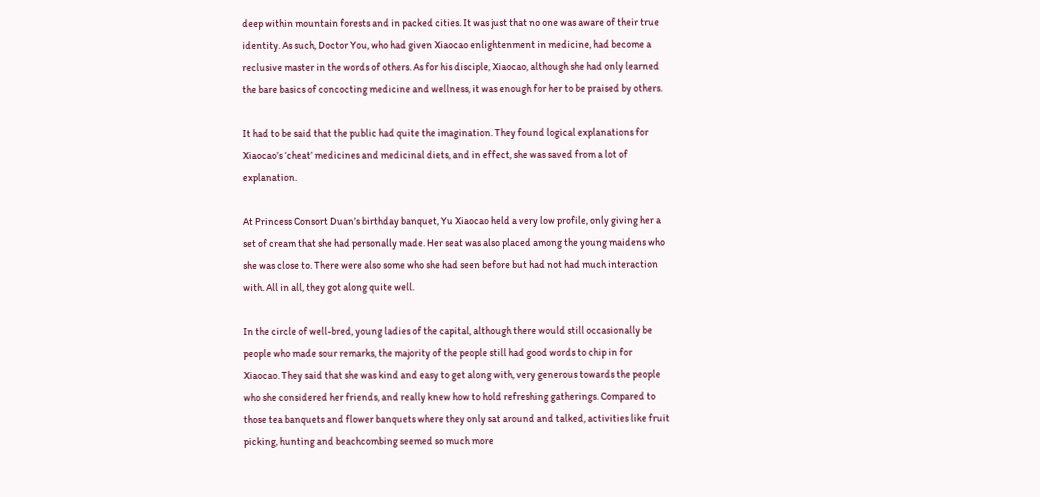deep within mountain forests and in packed cities. It was just that no one was aware of their true identity. As such, Doctor You, who had given Xiaocao enlightenment in medicine, had become a reclusive master in the words of others. As for his disciple, Xiaocao, although she had only learned the bare basics of concocting medicine and wellness, it was enough for her to be praised by others.

It had to be said that the public had quite the imagination. They found logical explanations for Xiaocao’s ‘cheat’ medicines and medicinal diets, and in effect, she was saved from a lot of explanation.

At Princess Consort Duan’s birthday banquet, Yu Xiaocao held a very low profile, only giving her a set of cream that she had personally made. Her seat was also placed among the young maidens who she was close to. There were also some who she had seen before but had not had much interaction with. All in all, they got along quite well.

In the circle of well-bred, young ladies of the capital, although there would still occasionally be people who made sour remarks, the majority of the people still had good words to chip in for Xiaocao. They said that she was kind and easy to get along with, very generous towards the people who she considered her friends, and really knew how to hold refreshing gatherings. Compared to those tea banquets and flower banquets where they only sat around and talked, activities like fruit picking, hunting and beachcombing seemed so much more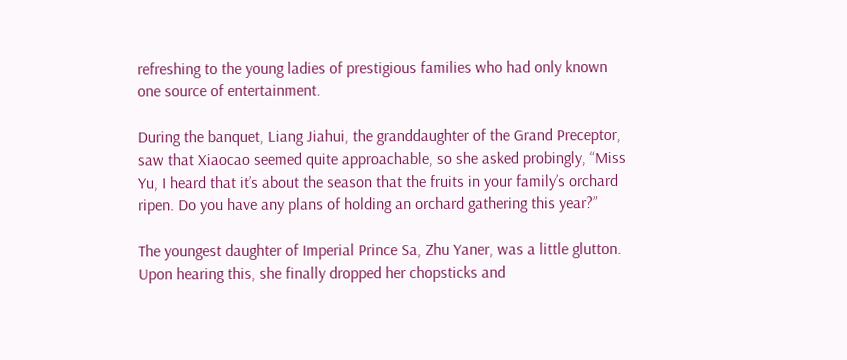refreshing to the young ladies of prestigious families who had only known one source of entertainment.

During the banquet, Liang Jiahui, the granddaughter of the Grand Preceptor, saw that Xiaocao seemed quite approachable, so she asked probingly, “Miss Yu, I heard that it’s about the season that the fruits in your family’s orchard ripen. Do you have any plans of holding an orchard gathering this year?”

The youngest daughter of Imperial Prince Sa, Zhu Yaner, was a little glutton. Upon hearing this, she finally dropped her chopsticks and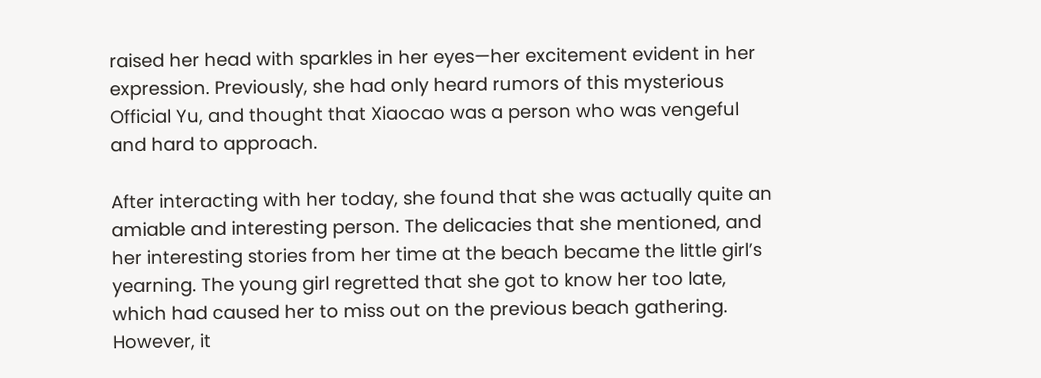raised her head with sparkles in her eyes—her excitement evident in her expression. Previously, she had only heard rumors of this mysterious Official Yu, and thought that Xiaocao was a person who was vengeful and hard to approach.

After interacting with her today, she found that she was actually quite an amiable and interesting person. The delicacies that she mentioned, and her interesting stories from her time at the beach became the little girl’s yearning. The young girl regretted that she got to know her too late, which had caused her to miss out on the previous beach gathering. However, it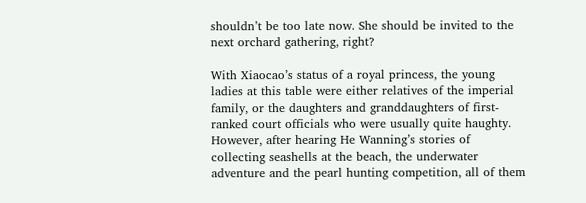shouldn’t be too late now. She should be invited to the next orchard gathering, right?

With Xiaocao’s status of a royal princess, the young ladies at this table were either relatives of the imperial family, or the daughters and granddaughters of first-ranked court officials who were usually quite haughty. However, after hearing He Wanning’s stories of collecting seashells at the beach, the underwater adventure and the pearl hunting competition, all of them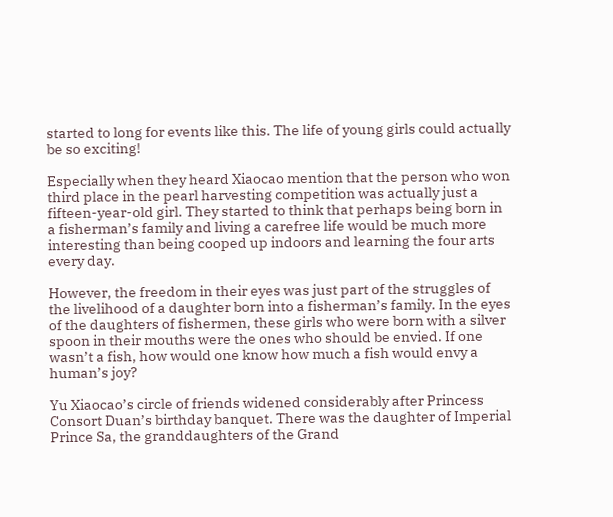started to long for events like this. The life of young girls could actually be so exciting!

Especially when they heard Xiaocao mention that the person who won third place in the pearl harvesting competition was actually just a fifteen-year-old girl. They started to think that perhaps being born in a fisherman’s family and living a carefree life would be much more interesting than being cooped up indoors and learning the four arts every day.

However, the freedom in their eyes was just part of the struggles of the livelihood of a daughter born into a fisherman’s family. In the eyes of the daughters of fishermen, these girls who were born with a silver spoon in their mouths were the ones who should be envied. If one wasn’t a fish, how would one know how much a fish would envy a human’s joy?

Yu Xiaocao’s circle of friends widened considerably after Princess Consort Duan’s birthday banquet. There was the daughter of Imperial Prince Sa, the granddaughters of the Grand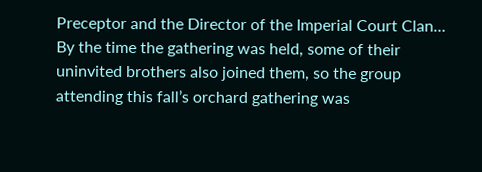Preceptor and the Director of the Imperial Court Clan… By the time the gathering was held, some of their uninvited brothers also joined them, so the group attending this fall’s orchard gathering was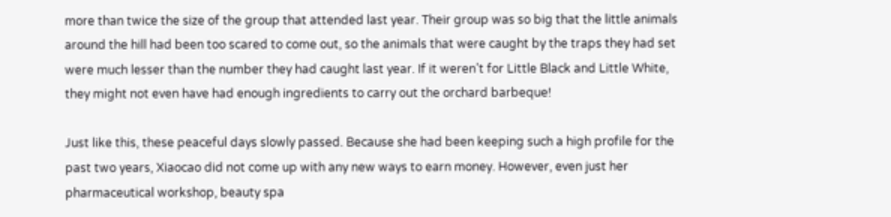more than twice the size of the group that attended last year. Their group was so big that the little animals around the hill had been too scared to come out, so the animals that were caught by the traps they had set were much lesser than the number they had caught last year. If it weren’t for Little Black and Little White, they might not even have had enough ingredients to carry out the orchard barbeque!

Just like this, these peaceful days slowly passed. Because she had been keeping such a high profile for the past two years, Xiaocao did not come up with any new ways to earn money. However, even just her pharmaceutical workshop, beauty spa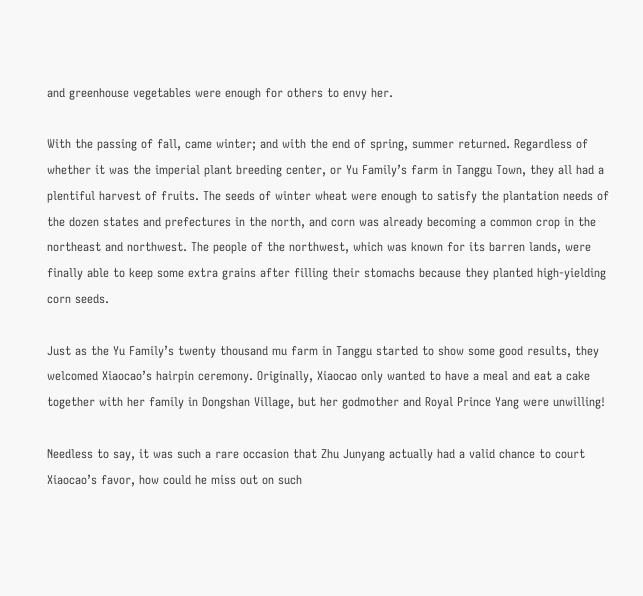and greenhouse vegetables were enough for others to envy her.

With the passing of fall, came winter; and with the end of spring, summer returned. Regardless of whether it was the imperial plant breeding center, or Yu Family’s farm in Tanggu Town, they all had a plentiful harvest of fruits. The seeds of winter wheat were enough to satisfy the plantation needs of the dozen states and prefectures in the north, and corn was already becoming a common crop in the northeast and northwest. The people of the northwest, which was known for its barren lands, were finally able to keep some extra grains after filling their stomachs because they planted high-yielding corn seeds.

Just as the Yu Family’s twenty thousand mu farm in Tanggu started to show some good results, they welcomed Xiaocao’s hairpin ceremony. Originally, Xiaocao only wanted to have a meal and eat a cake together with her family in Dongshan Village, but her godmother and Royal Prince Yang were unwilling!

Needless to say, it was such a rare occasion that Zhu Junyang actually had a valid chance to court Xiaocao’s favor, how could he miss out on such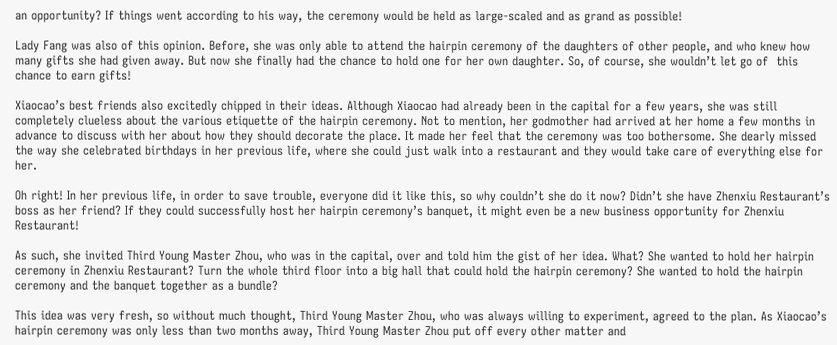an opportunity? If things went according to his way, the ceremony would be held as large-scaled and as grand as possible!

Lady Fang was also of this opinion. Before, she was only able to attend the hairpin ceremony of the daughters of other people, and who knew how many gifts she had given away. But now she finally had the chance to hold one for her own daughter. So, of course, she wouldn’t let go of  this chance to earn gifts!

Xiaocao’s best friends also excitedly chipped in their ideas. Although Xiaocao had already been in the capital for a few years, she was still completely clueless about the various etiquette of the hairpin ceremony. Not to mention, her godmother had arrived at her home a few months in advance to discuss with her about how they should decorate the place. It made her feel that the ceremony was too bothersome. She dearly missed the way she celebrated birthdays in her previous life, where she could just walk into a restaurant and they would take care of everything else for her.

Oh right! In her previous life, in order to save trouble, everyone did it like this, so why couldn’t she do it now? Didn’t she have Zhenxiu Restaurant’s boss as her friend? If they could successfully host her hairpin ceremony’s banquet, it might even be a new business opportunity for Zhenxiu Restaurant!

As such, she invited Third Young Master Zhou, who was in the capital, over and told him the gist of her idea. What? She wanted to hold her hairpin ceremony in Zhenxiu Restaurant? Turn the whole third floor into a big hall that could hold the hairpin ceremony? She wanted to hold the hairpin ceremony and the banquet together as a bundle?

This idea was very fresh, so without much thought, Third Young Master Zhou, who was always willing to experiment, agreed to the plan. As Xiaocao’s hairpin ceremony was only less than two months away, Third Young Master Zhou put off every other matter and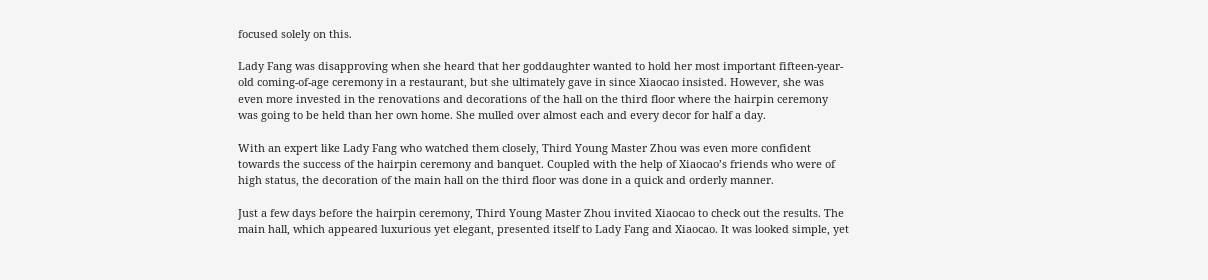focused solely on this.

Lady Fang was disapproving when she heard that her goddaughter wanted to hold her most important fifteen-year-old coming-of-age ceremony in a restaurant, but she ultimately gave in since Xiaocao insisted. However, she was even more invested in the renovations and decorations of the hall on the third floor where the hairpin ceremony was going to be held than her own home. She mulled over almost each and every decor for half a day.

With an expert like Lady Fang who watched them closely, Third Young Master Zhou was even more confident towards the success of the hairpin ceremony and banquet. Coupled with the help of Xiaocao’s friends who were of high status, the decoration of the main hall on the third floor was done in a quick and orderly manner.

Just a few days before the hairpin ceremony, Third Young Master Zhou invited Xiaocao to check out the results. The main hall, which appeared luxurious yet elegant, presented itself to Lady Fang and Xiaocao. It was looked simple, yet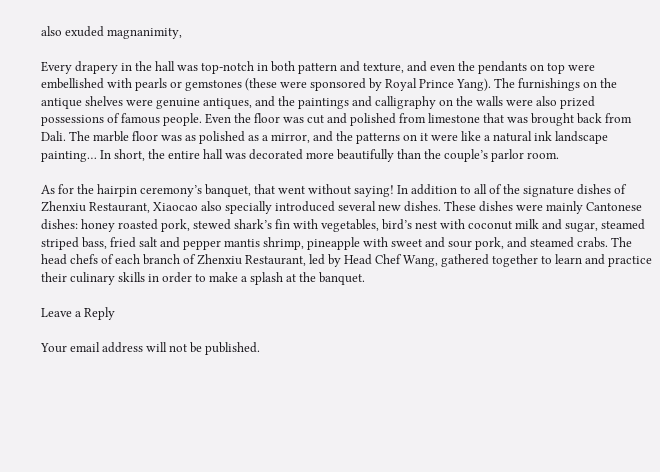also exuded magnanimity,

Every drapery in the hall was top-notch in both pattern and texture, and even the pendants on top were embellished with pearls or gemstones (these were sponsored by Royal Prince Yang). The furnishings on the antique shelves were genuine antiques, and the paintings and calligraphy on the walls were also prized possessions of famous people. Even the floor was cut and polished from limestone that was brought back from Dali. The marble floor was as polished as a mirror, and the patterns on it were like a natural ink landscape painting… In short, the entire hall was decorated more beautifully than the couple’s parlor room.

As for the hairpin ceremony’s banquet, that went without saying! In addition to all of the signature dishes of Zhenxiu Restaurant, Xiaocao also specially introduced several new dishes. These dishes were mainly Cantonese dishes: honey roasted pork, stewed shark’s fin with vegetables, bird’s nest with coconut milk and sugar, steamed striped bass, fried salt and pepper mantis shrimp, pineapple with sweet and sour pork, and steamed crabs. The head chefs of each branch of Zhenxiu Restaurant, led by Head Chef Wang, gathered together to learn and practice their culinary skills in order to make a splash at the banquet.

Leave a Reply

Your email address will not be published.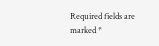Required fields are marked *